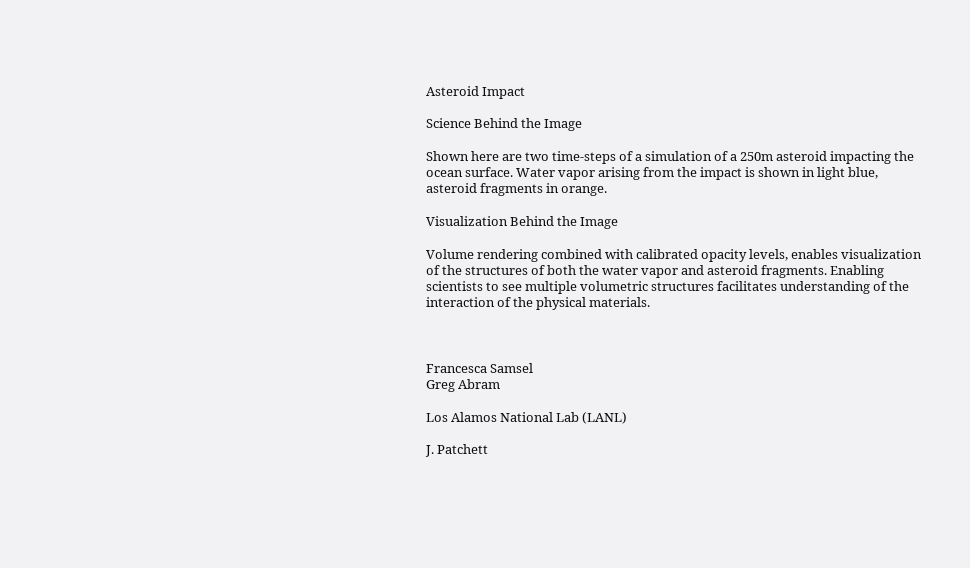Asteroid Impact

Science Behind the Image

Shown here are two time-steps of a simulation of a 250m asteroid impacting the ocean surface. Water vapor arising from the impact is shown in light blue, asteroid fragments in orange.

Visualization Behind the Image

Volume rendering combined with calibrated opacity levels, enables visualization of the structures of both the water vapor and asteroid fragments. Enabling scientists to see multiple volumetric structures facilitates understanding of the interaction of the physical materials.



Francesca Samsel
Greg Abram

Los Alamos National Lab (LANL)

J. Patchett